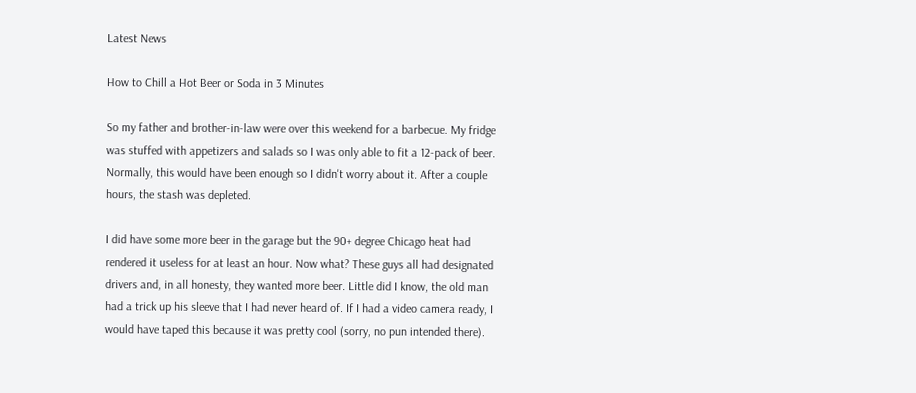Latest News

How to Chill a Hot Beer or Soda in 3 Minutes

So my father and brother-in-law were over this weekend for a barbecue. My fridge was stuffed with appetizers and salads so I was only able to fit a 12-pack of beer. Normally, this would have been enough so I didn't worry about it. After a couple hours, the stash was depleted.

I did have some more beer in the garage but the 90+ degree Chicago heat had rendered it useless for at least an hour. Now what? These guys all had designated drivers and, in all honesty, they wanted more beer. Little did I know, the old man had a trick up his sleeve that I had never heard of. If I had a video camera ready, I would have taped this because it was pretty cool (sorry, no pun intended there).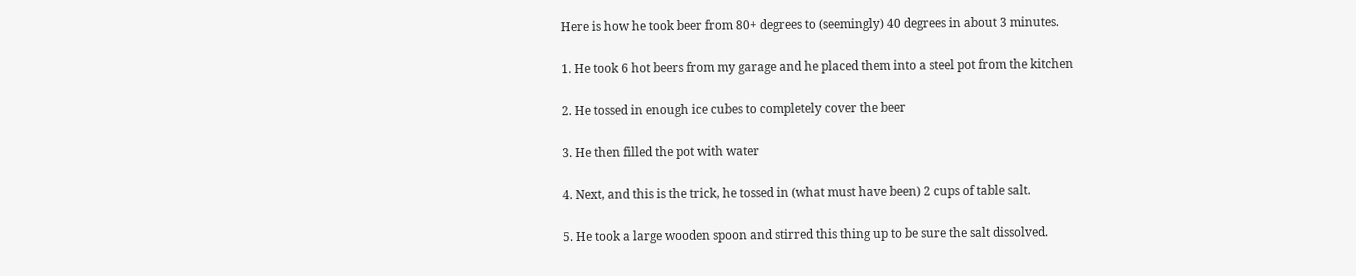Here is how he took beer from 80+ degrees to (seemingly) 40 degrees in about 3 minutes.

1. He took 6 hot beers from my garage and he placed them into a steel pot from the kitchen

2. He tossed in enough ice cubes to completely cover the beer

3. He then filled the pot with water

4. Next, and this is the trick, he tossed in (what must have been) 2 cups of table salt.

5. He took a large wooden spoon and stirred this thing up to be sure the salt dissolved.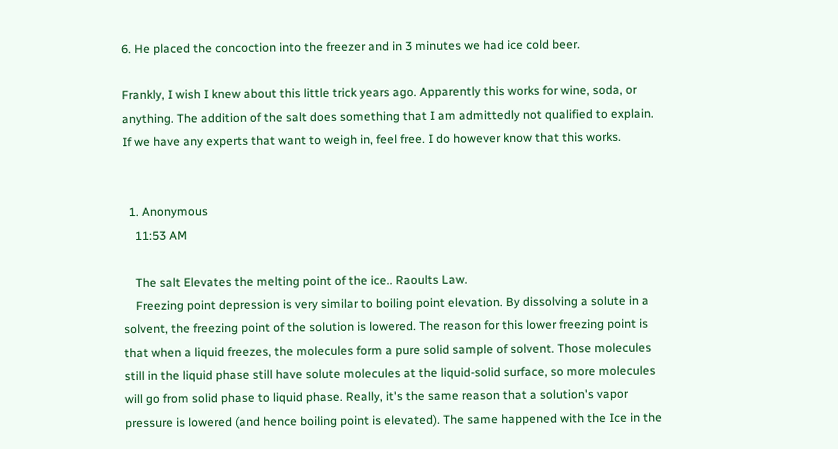6. He placed the concoction into the freezer and in 3 minutes we had ice cold beer.

Frankly, I wish I knew about this little trick years ago. Apparently this works for wine, soda, or anything. The addition of the salt does something that I am admittedly not qualified to explain. If we have any experts that want to weigh in, feel free. I do however know that this works.


  1. Anonymous
    11:53 AM

    The salt Elevates the melting point of the ice.. Raoults Law.
    Freezing point depression is very similar to boiling point elevation. By dissolving a solute in a solvent, the freezing point of the solution is lowered. The reason for this lower freezing point is that when a liquid freezes, the molecules form a pure solid sample of solvent. Those molecules still in the liquid phase still have solute molecules at the liquid-solid surface, so more molecules will go from solid phase to liquid phase. Really, it's the same reason that a solution's vapor pressure is lowered (and hence boiling point is elevated). The same happened with the Ice in the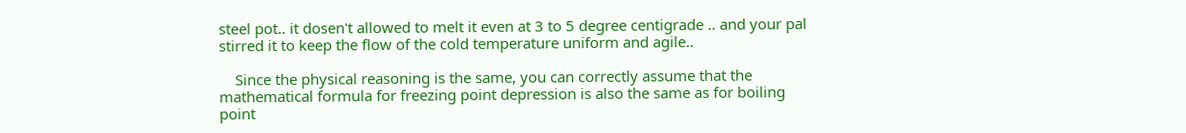steel pot.. it dosen't allowed to melt it even at 3 to 5 degree centigrade .. and your pal stirred it to keep the flow of the cold temperature uniform and agile..

    Since the physical reasoning is the same, you can correctly assume that the mathematical formula for freezing point depression is also the same as for boiling point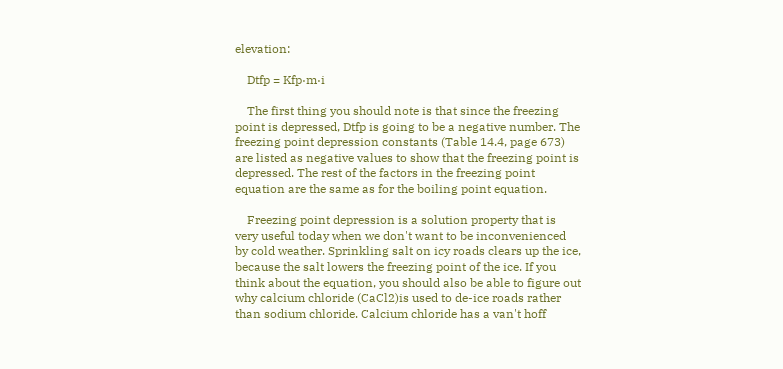elevation:

    Dtfp = Kfp·m·i

    The first thing you should note is that since the freezing point is depressed, Dtfp is going to be a negative number. The freezing point depression constants (Table 14.4, page 673) are listed as negative values to show that the freezing point is depressed. The rest of the factors in the freezing point equation are the same as for the boiling point equation.

    Freezing point depression is a solution property that is very useful today when we don't want to be inconvenienced by cold weather. Sprinkling salt on icy roads clears up the ice, because the salt lowers the freezing point of the ice. If you think about the equation, you should also be able to figure out why calcium chloride (CaCl2)is used to de-ice roads rather than sodium chloride. Calcium chloride has a van't hoff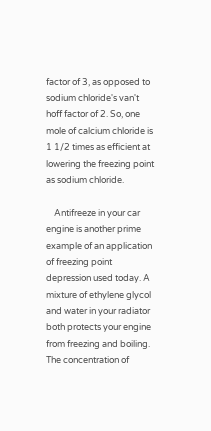factor of 3, as opposed to sodium chloride's van't hoff factor of 2. So, one mole of calcium chloride is 1 1/2 times as efficient at lowering the freezing point as sodium chloride.

    Antifreeze in your car engine is another prime example of an application of freezing point depression used today. A mixture of ethylene glycol and water in your radiator both protects your engine from freezing and boiling. The concentration of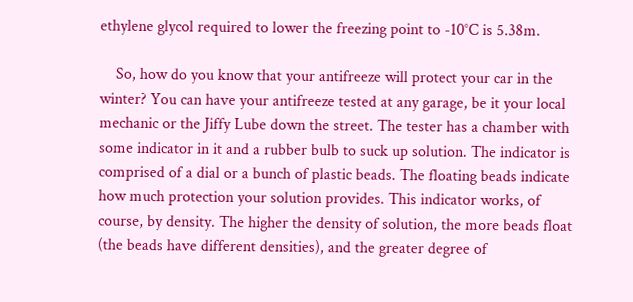ethylene glycol required to lower the freezing point to -10°C is 5.38m.

    So, how do you know that your antifreeze will protect your car in the winter? You can have your antifreeze tested at any garage, be it your local mechanic or the Jiffy Lube down the street. The tester has a chamber with some indicator in it and a rubber bulb to suck up solution. The indicator is comprised of a dial or a bunch of plastic beads. The floating beads indicate how much protection your solution provides. This indicator works, of course, by density. The higher the density of solution, the more beads float (the beads have different densities), and the greater degree of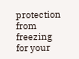protection from freezing for your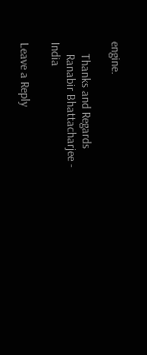engine.

    Thanks and Regards
    Ranabir Bhattacharjee - India

Leave a Reply